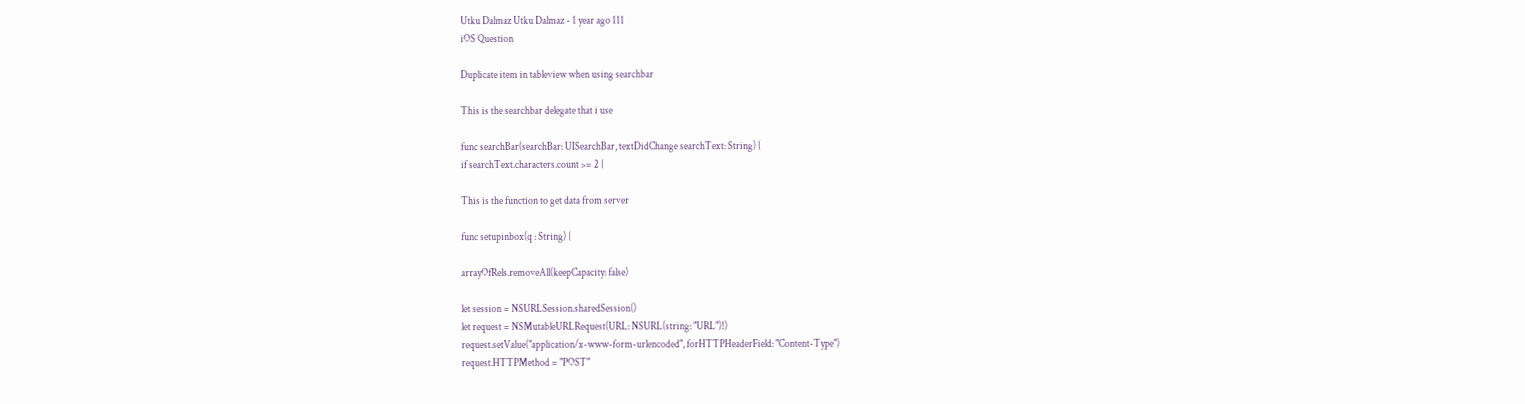Utku Dalmaz Utku Dalmaz - 1 year ago 111
iOS Question

Duplicate item in tableview when using searchbar

This is the searchbar delegate that i use

func searchBar(searchBar: UISearchBar, textDidChange searchText: String) {
if searchText.characters.count >= 2 {

This is the function to get data from server

func setupinbox(q : String) {

arrayOfRels.removeAll(keepCapacity: false)

let session = NSURLSession.sharedSession()
let request = NSMutableURLRequest(URL: NSURL(string: "URL")!)
request.setValue("application/x-www-form-urlencoded", forHTTPHeaderField: "Content-Type")
request.HTTPMethod = "POST"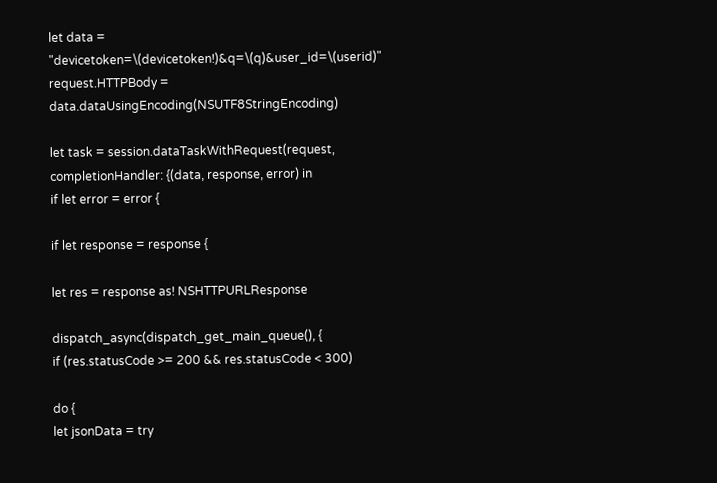let data = "devicetoken=\(devicetoken!)&q=\(q)&user_id=\(userid)"
request.HTTPBody = data.dataUsingEncoding(NSUTF8StringEncoding)

let task = session.dataTaskWithRequest(request, completionHandler: {(data, response, error) in
if let error = error {

if let response = response {

let res = response as! NSHTTPURLResponse

dispatch_async(dispatch_get_main_queue(), {
if (res.statusCode >= 200 && res.statusCode < 300)

do {
let jsonData = try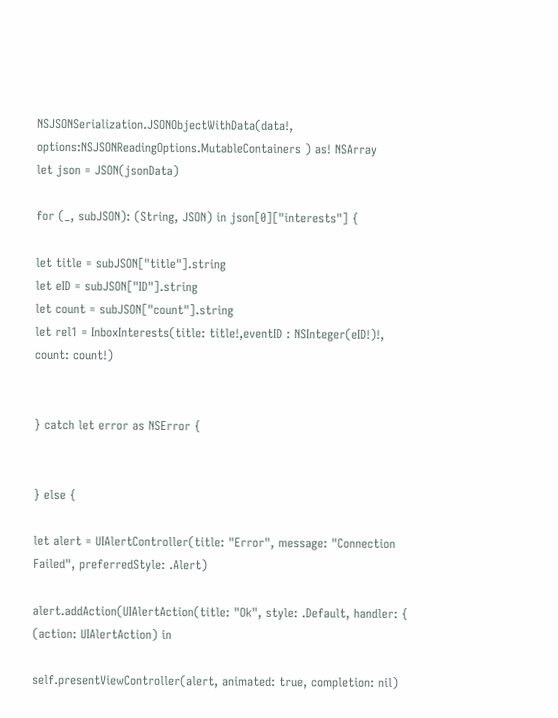NSJSONSerialization.JSONObjectWithData(data!, options:NSJSONReadingOptions.MutableContainers ) as! NSArray
let json = JSON(jsonData)

for (_, subJSON): (String, JSON) in json[0]["interests"] {

let title = subJSON["title"].string
let eID = subJSON["ID"].string
let count = subJSON["count"].string
let rel1 = InboxInterests(title: title!,eventID : NSInteger(eID!)!, count: count!)


} catch let error as NSError {


} else {

let alert = UIAlertController(title: "Error", message: "Connection Failed", preferredStyle: .Alert)

alert.addAction(UIAlertAction(title: "Ok", style: .Default, handler: { (action: UIAlertAction) in

self.presentViewController(alert, animated: true, completion: nil)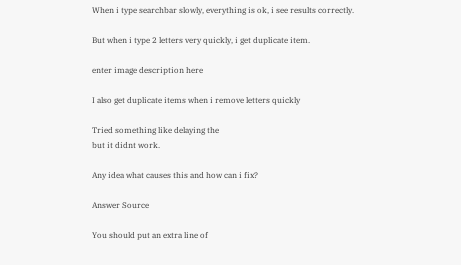When i type searchbar slowly, everything is ok, i see results correctly.

But when i type 2 letters very quickly, i get duplicate item.

enter image description here

I also get duplicate items when i remove letters quickly

Tried something like delaying the
but it didnt work.

Any idea what causes this and how can i fix?

Answer Source

You should put an extra line of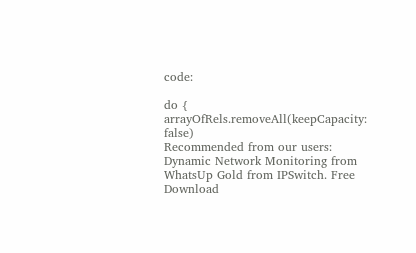code:

do {
arrayOfRels.removeAll(keepCapacity: false)
Recommended from our users: Dynamic Network Monitoring from WhatsUp Gold from IPSwitch. Free Download